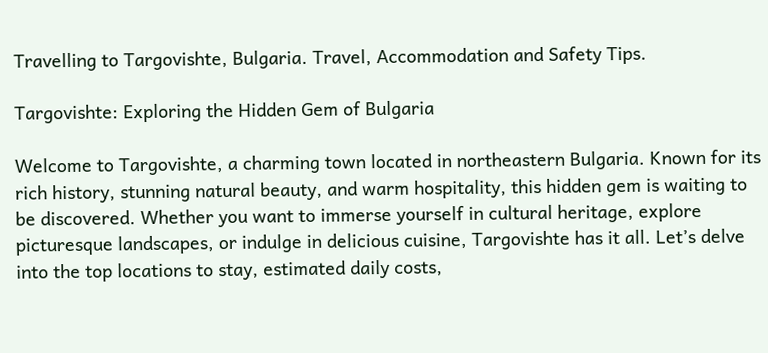Travelling to Targovishte, Bulgaria. Travel, Accommodation and Safety Tips.

Targovishte: Exploring the Hidden Gem of Bulgaria

Welcome to Targovishte, a charming town located in northeastern Bulgaria. Known for its rich history, stunning natural beauty, and warm hospitality, this hidden gem is waiting to be discovered. Whether you want to immerse yourself in cultural heritage, explore picturesque landscapes, or indulge in delicious cuisine, Targovishte has it all. Let’s delve into the top locations to stay, estimated daily costs,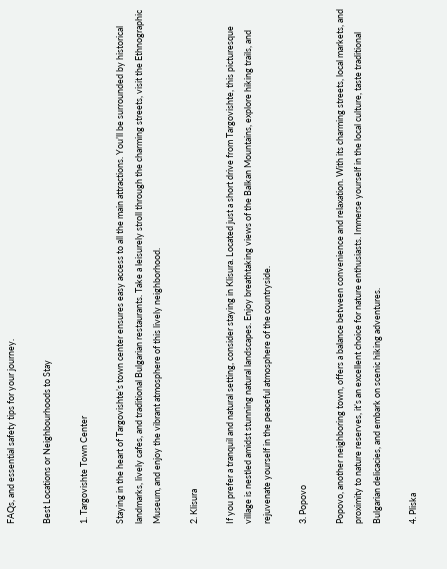FAQs, and essential safety tips for your journey.

Best Locations or Neighbourhoods to Stay

1. Targovishte Town Center

Staying in the heart of Targovishte’s town center ensures easy access to all the main attractions. You’ll be surrounded by historical landmarks, lively cafes, and traditional Bulgarian restaurants. Take a leisurely stroll through the charming streets, visit the Ethnographic Museum, and enjoy the vibrant atmosphere of this lively neighborhood.

2. Klisura

If you prefer a tranquil and natural setting, consider staying in Klisura. Located just a short drive from Targovishte, this picturesque village is nestled amidst stunning natural landscapes. Enjoy breathtaking views of the Balkan Mountains, explore hiking trails, and rejuvenate yourself in the peaceful atmosphere of the countryside.

3. Popovo

Popovo, another neighboring town, offers a balance between convenience and relaxation. With its charming streets, local markets, and proximity to nature reserves, it’s an excellent choice for nature enthusiasts. Immerse yourself in the local culture, taste traditional Bulgarian delicacies, and embark on scenic hiking adventures.

4. Pliska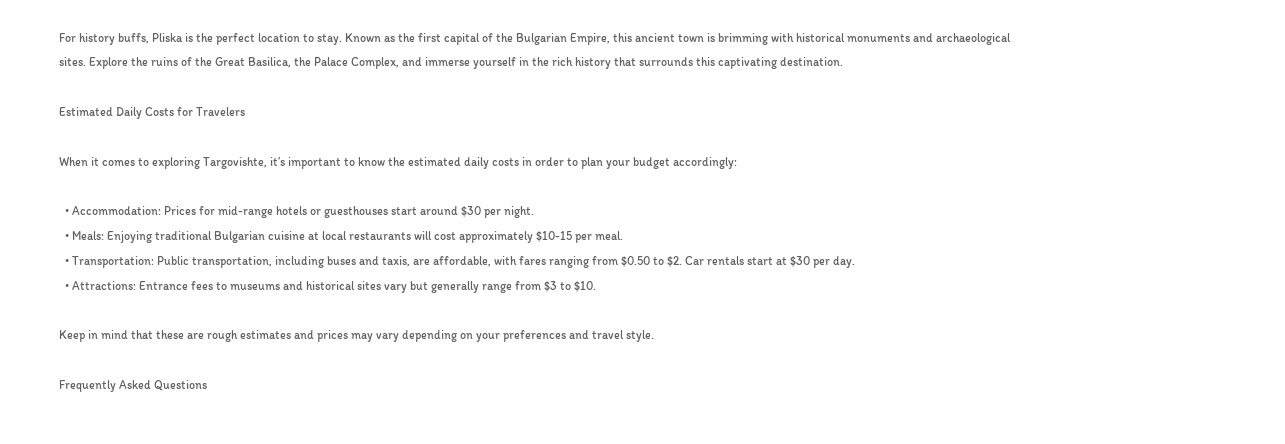For history buffs, Pliska is the perfect location to stay. Known as the first capital of the Bulgarian Empire, this ancient town is brimming with historical monuments and archaeological sites. Explore the ruins of the Great Basilica, the Palace Complex, and immerse yourself in the rich history that surrounds this captivating destination.

Estimated Daily Costs for Travelers

When it comes to exploring Targovishte, it’s important to know the estimated daily costs in order to plan your budget accordingly:

  • Accommodation: Prices for mid-range hotels or guesthouses start around $30 per night.
  • Meals: Enjoying traditional Bulgarian cuisine at local restaurants will cost approximately $10-15 per meal.
  • Transportation: Public transportation, including buses and taxis, are affordable, with fares ranging from $0.50 to $2. Car rentals start at $30 per day.
  • Attractions: Entrance fees to museums and historical sites vary but generally range from $3 to $10.

Keep in mind that these are rough estimates and prices may vary depending on your preferences and travel style.

Frequently Asked Questions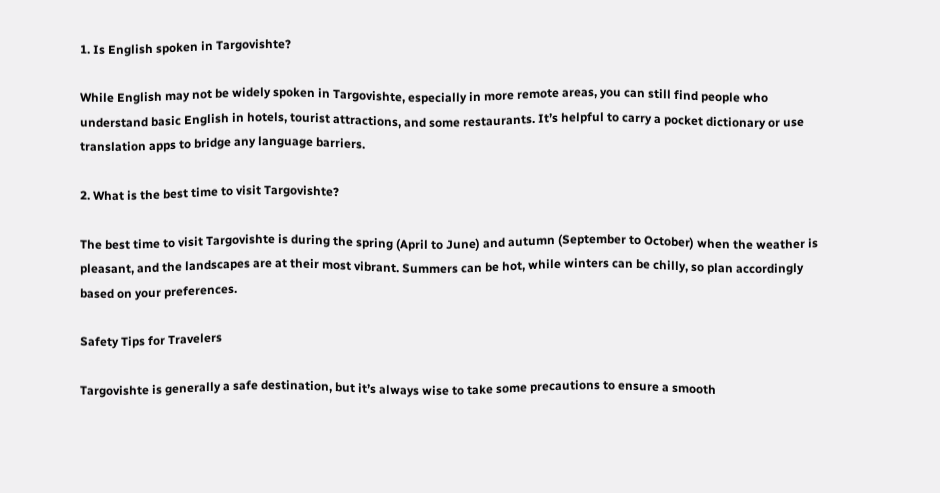1. Is English spoken in Targovishte?

While English may not be widely spoken in Targovishte, especially in more remote areas, you can still find people who understand basic English in hotels, tourist attractions, and some restaurants. It’s helpful to carry a pocket dictionary or use translation apps to bridge any language barriers.

2. What is the best time to visit Targovishte?

The best time to visit Targovishte is during the spring (April to June) and autumn (September to October) when the weather is pleasant, and the landscapes are at their most vibrant. Summers can be hot, while winters can be chilly, so plan accordingly based on your preferences.

Safety Tips for Travelers

Targovishte is generally a safe destination, but it’s always wise to take some precautions to ensure a smooth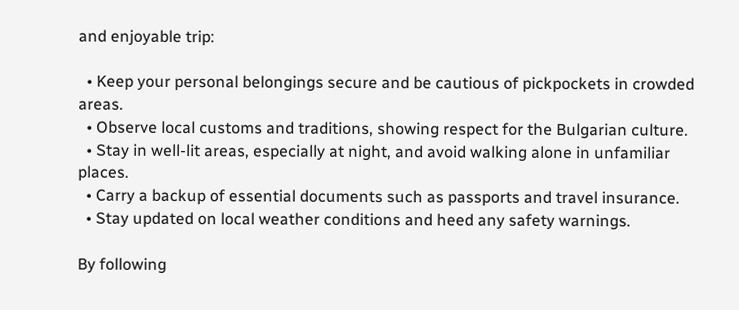and enjoyable trip:

  • Keep your personal belongings secure and be cautious of pickpockets in crowded areas.
  • Observe local customs and traditions, showing respect for the Bulgarian culture.
  • Stay in well-lit areas, especially at night, and avoid walking alone in unfamiliar places.
  • Carry a backup of essential documents such as passports and travel insurance.
  • Stay updated on local weather conditions and heed any safety warnings.

By following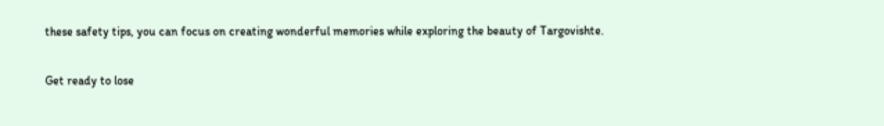these safety tips, you can focus on creating wonderful memories while exploring the beauty of Targovishte.

Get ready to lose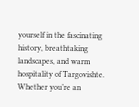yourself in the fascinating history, breathtaking landscapes, and warm hospitality of Targovishte. Whether you’re an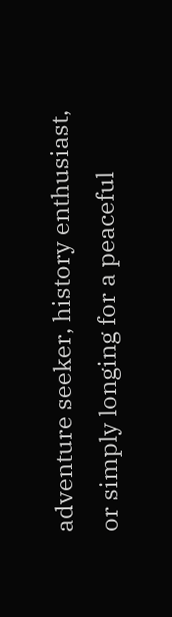adventure seeker, history enthusiast, or simply longing for a peaceful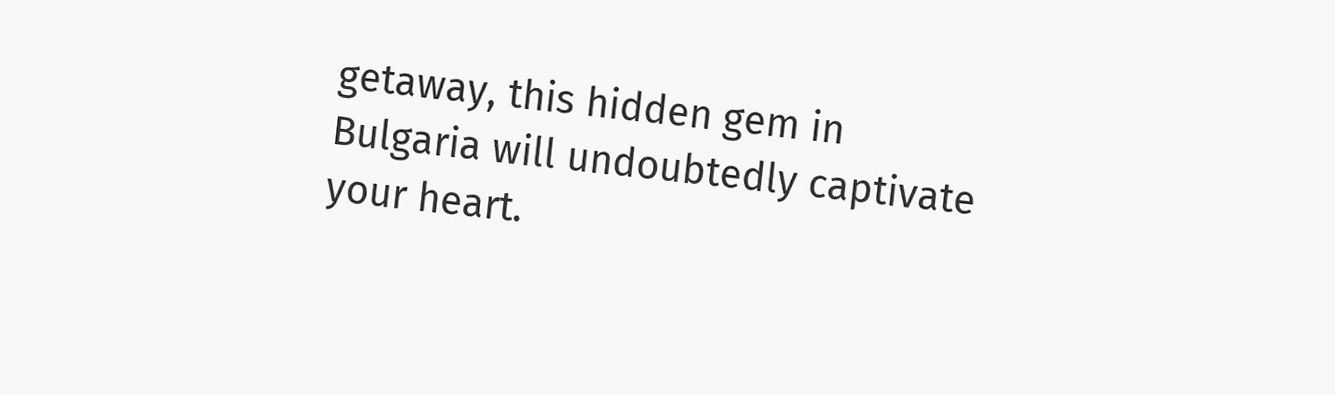getaway, this hidden gem in Bulgaria will undoubtedly captivate your heart.